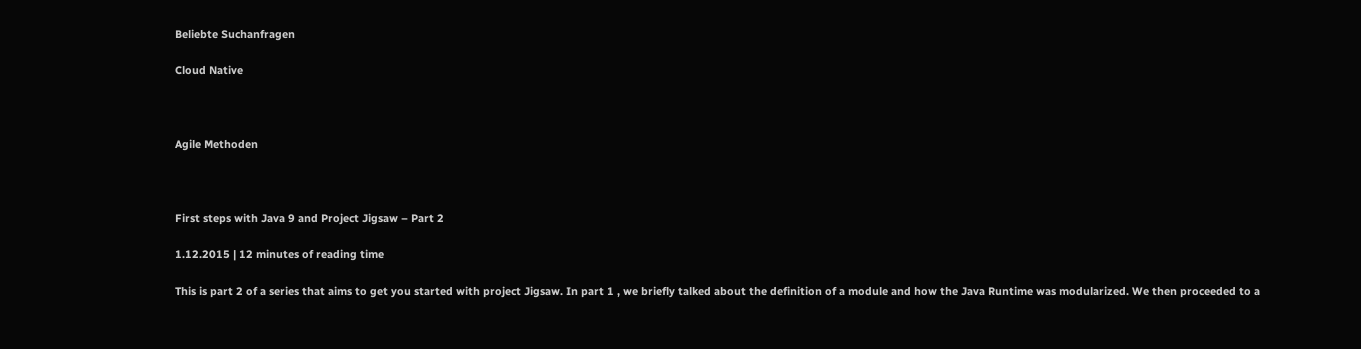Beliebte Suchanfragen

Cloud Native



Agile Methoden



First steps with Java 9 and Project Jigsaw – Part 2

1.12.2015 | 12 minutes of reading time

This is part 2 of a series that aims to get you started with project Jigsaw. In part 1 , we briefly talked about the definition of a module and how the Java Runtime was modularized. We then proceeded to a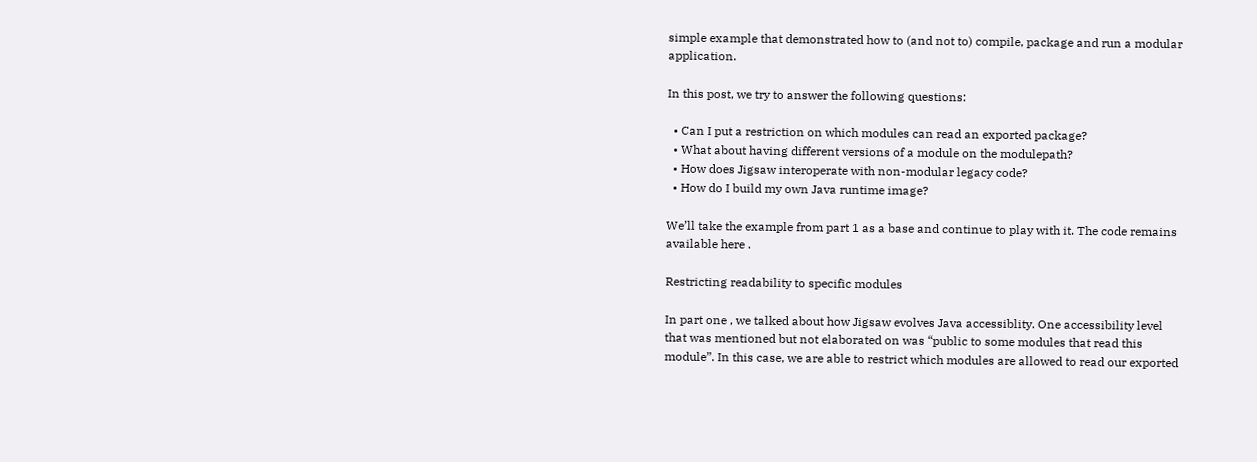simple example that demonstrated how to (and not to) compile, package and run a modular application.

In this post, we try to answer the following questions:

  • Can I put a restriction on which modules can read an exported package?
  • What about having different versions of a module on the modulepath?
  • How does Jigsaw interoperate with non-modular legacy code?
  • How do I build my own Java runtime image?

We’ll take the example from part 1 as a base and continue to play with it. The code remains available here .

Restricting readability to specific modules

In part one , we talked about how Jigsaw evolves Java accessiblity. One accessibility level that was mentioned but not elaborated on was “public to some modules that read this module”. In this case, we are able to restrict which modules are allowed to read our exported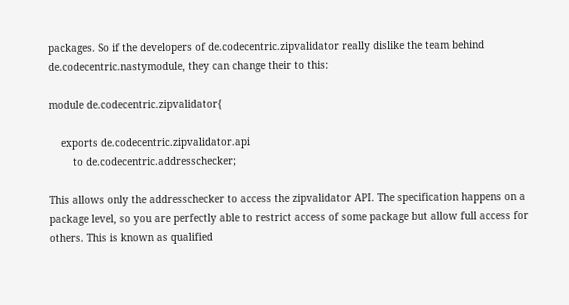packages. So if the developers of de.codecentric.zipvalidator really dislike the team behind de.codecentric.nastymodule, they can change their to this:

module de.codecentric.zipvalidator{

    exports de.codecentric.zipvalidator.api
        to de.codecentric.addresschecker;

This allows only the addresschecker to access the zipvalidator API. The specification happens on a package level, so you are perfectly able to restrict access of some package but allow full access for others. This is known as qualified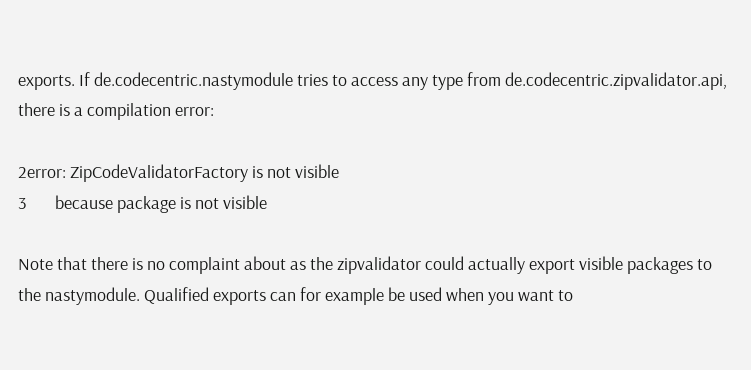exports. If de.codecentric.nastymodule tries to access any type from de.codecentric.zipvalidator.api, there is a compilation error:

2error: ZipCodeValidatorFactory is not visible
3       because package is not visible

Note that there is no complaint about as the zipvalidator could actually export visible packages to the nastymodule. Qualified exports can for example be used when you want to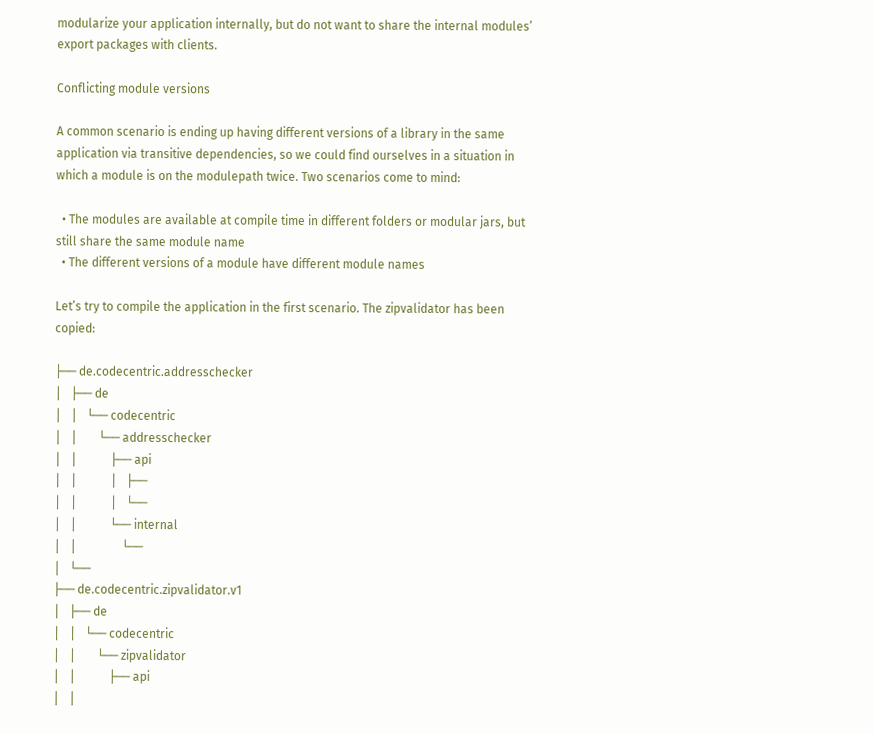modularize your application internally, but do not want to share the internal modules’ export packages with clients.

Conflicting module versions

A common scenario is ending up having different versions of a library in the same application via transitive dependencies, so we could find ourselves in a situation in which a module is on the modulepath twice. Two scenarios come to mind:

  • The modules are available at compile time in different folders or modular jars, but still share the same module name
  • The different versions of a module have different module names

Let’s try to compile the application in the first scenario. The zipvalidator has been copied:

├── de.codecentric.addresschecker
│   ├── de
│   │   └── codecentric
│   │       └── addresschecker
│   │           ├── api
│   │           │   ├──
│   │           │   └──
│   │           └── internal
│   │               └──
│   └──
├── de.codecentric.zipvalidator.v1
│   ├── de
│   │   └── codecentric
│   │       └── zipvalidator
│   │           ├── api
│   │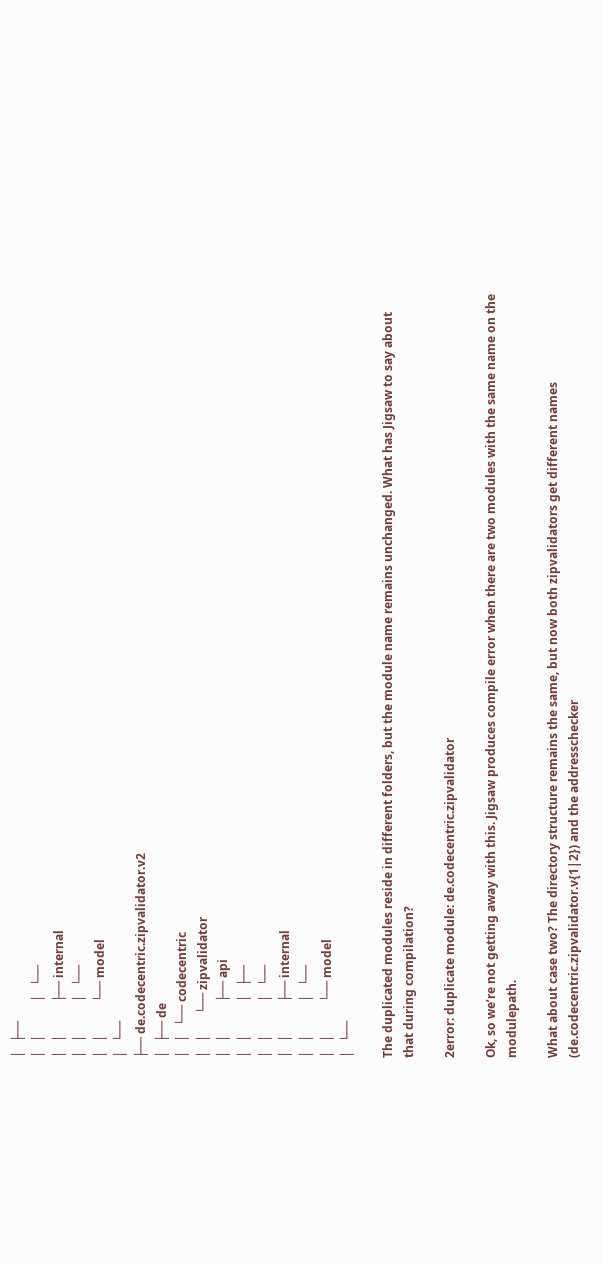│   ├──
│   │           │   └──
│   │           ├── internal
│   │           │   └──
│   │           └── model
│   └──
├── de.codecentric.zipvalidator.v2
│   ├── de
│   │   └── codecentric
│   │       └── zipvalidator
│   │           ├── api
│   │           │   ├──
│   │           │   └──
│   │           ├── internal
│   │           │   └──
│   │           └── model
│   └──

The duplicated modules reside in different folders, but the module name remains unchanged. What has Jigsaw to say about that during compilation?

2error: duplicate module: de.codecentric.zipvalidator

Ok, so we’re not getting away with this. Jigsaw produces compile error when there are two modules with the same name on the modulepath.

What about case two? The directory structure remains the same, but now both zipvalidators get different names (de.codecentric.zipvalidator.v{1|2}) and the addresschecker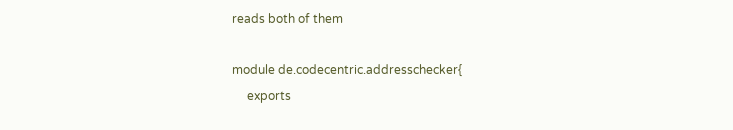reads both of them

module de.codecentric.addresschecker{
     exports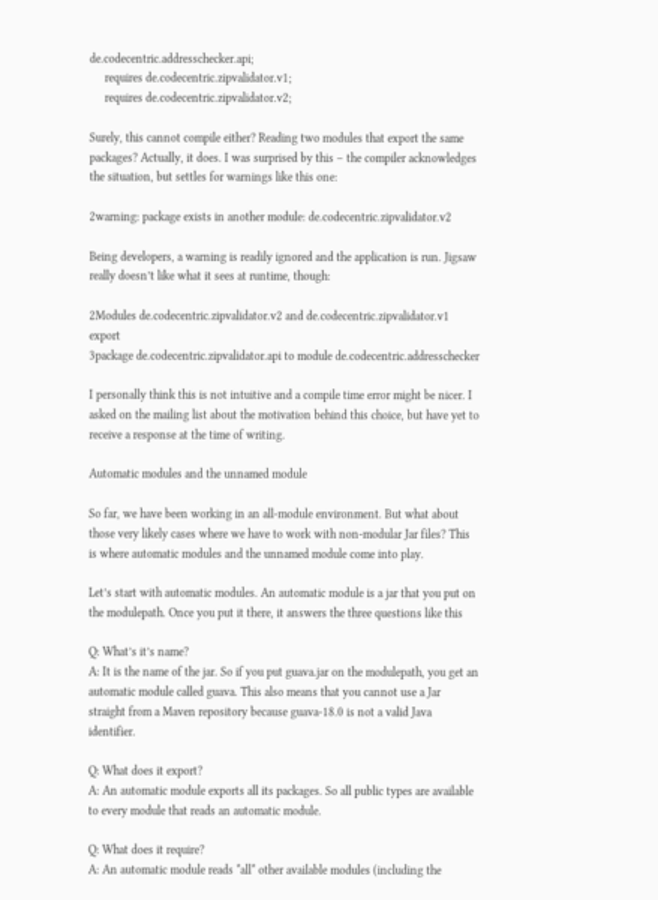de.codecentric.addresschecker.api;
     requires de.codecentric.zipvalidator.v1;
     requires de.codecentric.zipvalidator.v2;

Surely, this cannot compile either? Reading two modules that export the same packages? Actually, it does. I was surprised by this – the compiler acknowledges the situation, but settles for warnings like this one:

2warning: package exists in another module: de.codecentric.zipvalidator.v2

Being developers, a warning is readily ignored and the application is run. Jigsaw really doesn’t like what it sees at runtime, though:

2Modules de.codecentric.zipvalidator.v2 and de.codecentric.zipvalidator.v1 export
3package de.codecentric.zipvalidator.api to module de.codecentric.addresschecker

I personally think this is not intuitive and a compile time error might be nicer. I asked on the mailing list about the motivation behind this choice, but have yet to receive a response at the time of writing.

Automatic modules and the unnamed module

So far, we have been working in an all-module environment. But what about those very likely cases where we have to work with non-modular Jar files? This is where automatic modules and the unnamed module come into play.

Let’s start with automatic modules. An automatic module is a jar that you put on the modulepath. Once you put it there, it answers the three questions like this

Q: What’s it’s name?
A: It is the name of the jar. So if you put guava.jar on the modulepath, you get an automatic module called guava. This also means that you cannot use a Jar straight from a Maven repository because guava-18.0 is not a valid Java identifier.

Q: What does it export?
A: An automatic module exports all its packages. So all public types are available to every module that reads an automatic module.

Q: What does it require?
A: An automatic module reads *all* other available modules (including the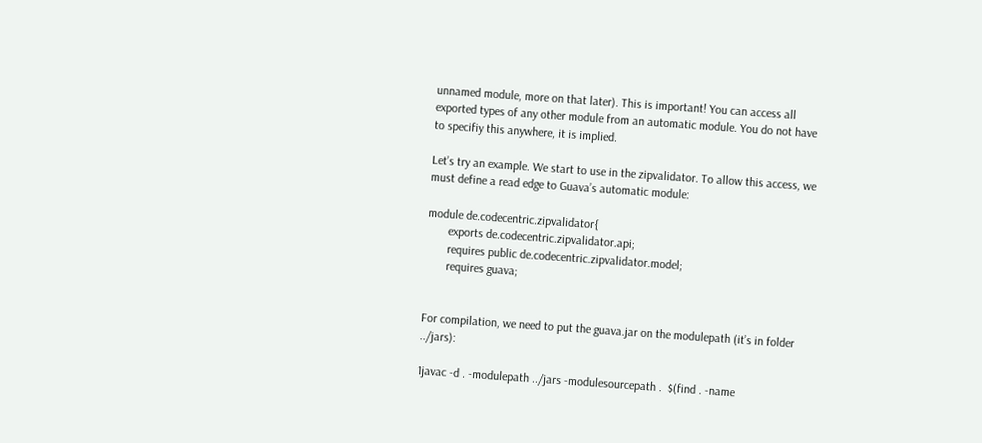unnamed module, more on that later). This is important! You can access all exported types of any other module from an automatic module. You do not have to specifiy this anywhere, it is implied.

Let’s try an example. We start to use in the zipvalidator. To allow this access, we must define a read edge to Guava’s automatic module:

module de.codecentric.zipvalidator{
       exports de.codecentric.zipvalidator.api;
       requires public de.codecentric.zipvalidator.model;
       requires guava;


For compilation, we need to put the guava.jar on the modulepath (it’s in folder ../jars):

1javac -d . -modulepath ../jars -modulesourcepath .  $(find . -name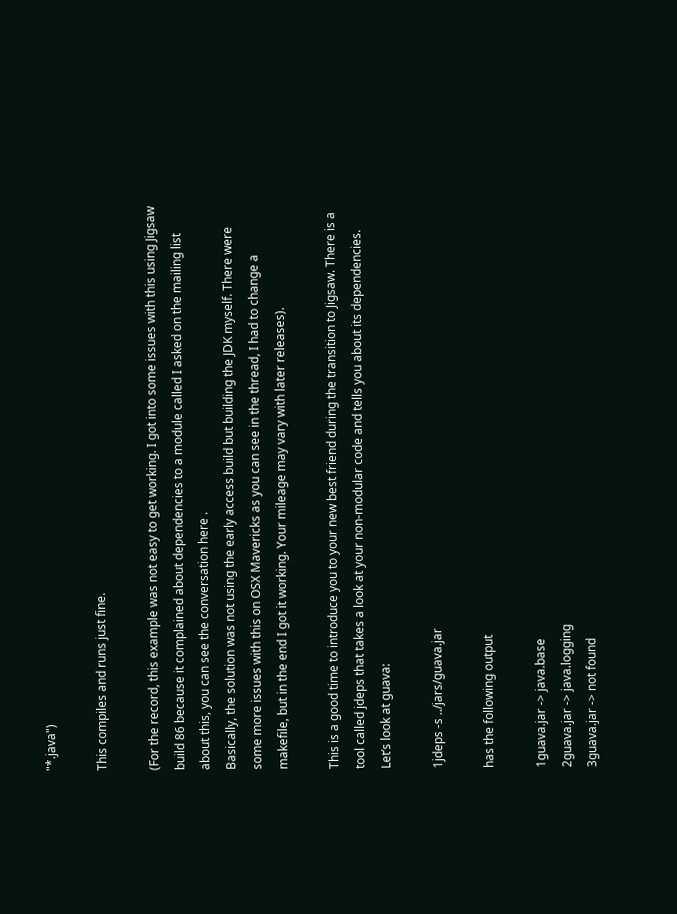"*.java")

This compiles and runs just fine.

(For the record, this example was not easy to get working. I got into some issues with this using Jigsaw build 86 because it complained about dependencies to a module called I asked on the mailing list about this, you can see the conversation here .
Basically, the solution was not using the early access build but building the JDK myself. There were some more issues with this on OSX Mavericks as you can see in the thread, I had to change a makefile, but in the end I got it working. Your mileage may vary with later releases).

This is a good time to introduce you to your new best friend during the transition to Jigsaw. There is a tool called jdeps that takes a look at your non-modular code and tells you about its dependencies. Let’s look at guava:

1jdeps -s ../jars/guava.jar

has the following output

1guava.jar -> java.base
2guava.jar -> java.logging
3guava.jar -> not found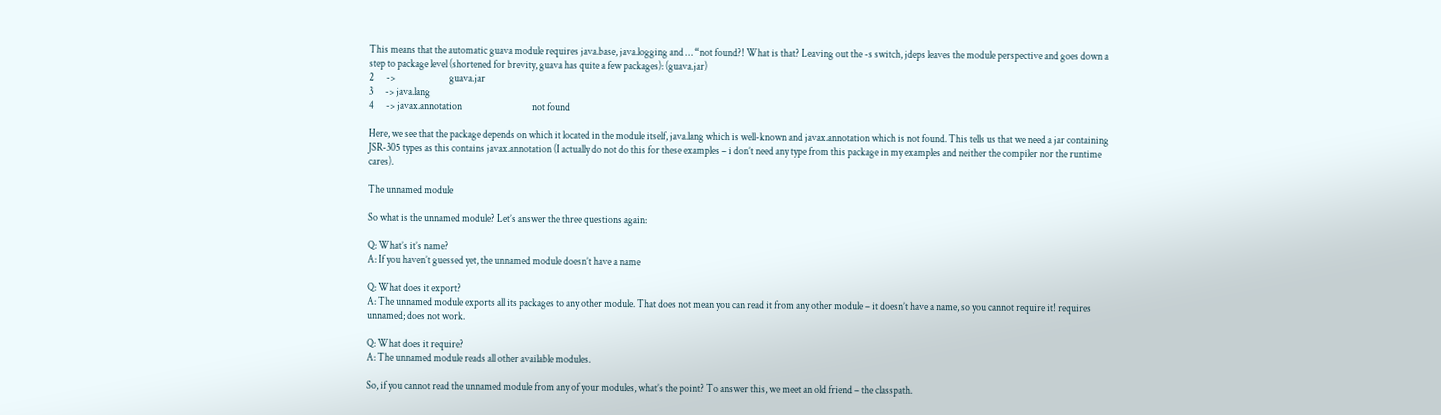This means that the automatic guava module requires java.base, java.logging and … “not found?! What is that? Leaving out the -s switch, jdeps leaves the module perspective and goes down a step to package level (shortened for brevity, guava has quite a few packages): (guava.jar)
2      ->                           guava.jar
3      -> java.lang
4      -> javax.annotation                                   not found

Here, we see that the package depends on which it located in the module itself, java.lang which is well-known and javax.annotation which is not found. This tells us that we need a jar containing JSR-305 types as this contains javax.annotation (I actually do not do this for these examples – i don’t need any type from this package in my examples and neither the compiler nor the runtime cares).

The unnamed module

So what is the unnamed module? Let’s answer the three questions again:

Q: What’s it’s name?
A: If you haven’t guessed yet, the unnamed module doesn’t have a name

Q: What does it export?
A: The unnamed module exports all its packages to any other module. That does not mean you can read it from any other module – it doesn’t have a name, so you cannot require it! requires unnamed; does not work.

Q: What does it require?
A: The unnamed module reads all other available modules.

So, if you cannot read the unnamed module from any of your modules, what’s the point? To answer this, we meet an old friend – the classpath.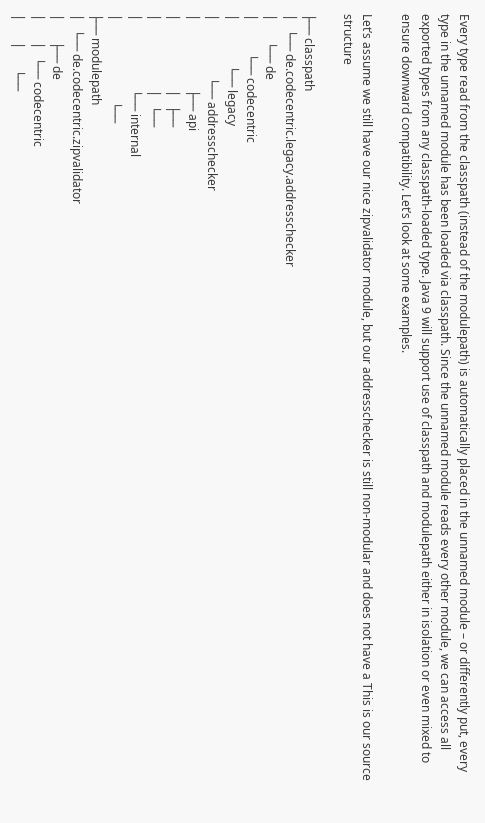Every type read from the classpath (instead of the modulepath) is automatically placed in the unnamed module – or differently put, every type in the unnamed module has been loaded via classpath. Since the unnamed module reads every other module, we can access all exported types from any classpath-loaded type. Java 9 will support use of classpath and modulepath either in isolation or even mixed to ensure downward compatibility. Let’s look at some examples.

Let’s assume we still have our nice zipvalidator module, but our addresschecker is still non-modular and does not have a This is our source structure

├── classpath
│   └── de.codecentric.legacy.addresschecker
│       └── de
│           └── codecentric
│               └── legacy
│                   └── addresschecker
│                       ├── api
│                       │   ├──
│                       │   └──
│                       └── internal
│                           └──
├── modulepath
│   └── de.codecentric.zipvalidator
│       ├── de
│       │   └── codecentric
│       │       └──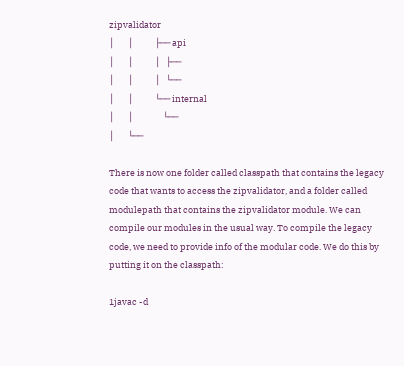zipvalidator
│       │           ├── api
│       │           │   ├──
│       │           │   └──
│       │           └── internal
│       │               └──
│       └──

There is now one folder called classpath that contains the legacy code that wants to access the zipvalidator, and a folder called modulepath that contains the zipvalidator module. We can compile our modules in the usual way. To compile the legacy code, we need to provide info of the modular code. We do this by putting it on the classpath:

1javac -d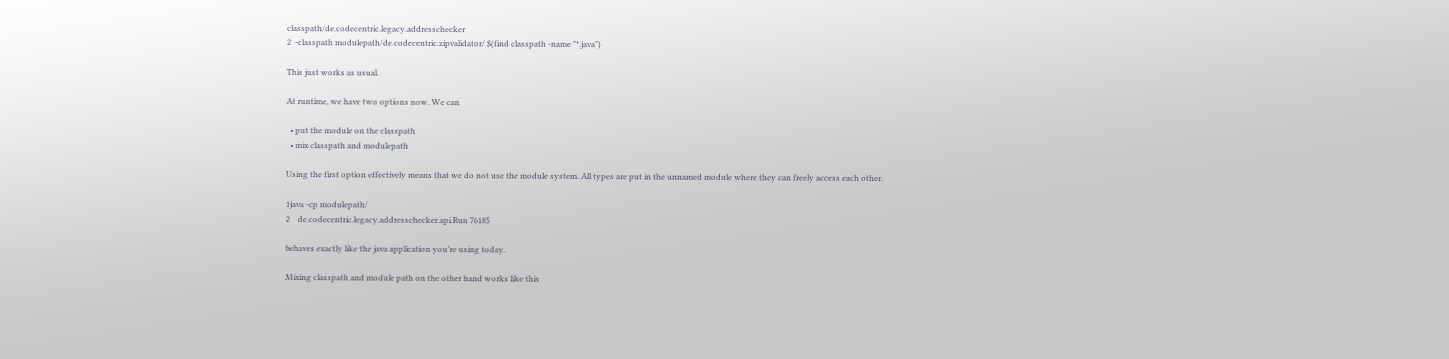classpath/de.codecentric.legacy.addresschecker
2  -classpath modulepath/de.codecentric.zipvalidator/ $(find classpath -name "*.java")

This just works as usual.

At runtime, we have two options now. We can

  • put the module on the classpath
  • mix classpath and modulepath

Using the first option effectively means that we do not use the module system. All types are put in the unnamed module where they can freely access each other.

1java -cp modulepath/
2    de.codecentric.legacy.addresschecker.api.Run 76185

behaves exactly like the java application you’re using today.

Mixing classpath and module path on the other hand works like this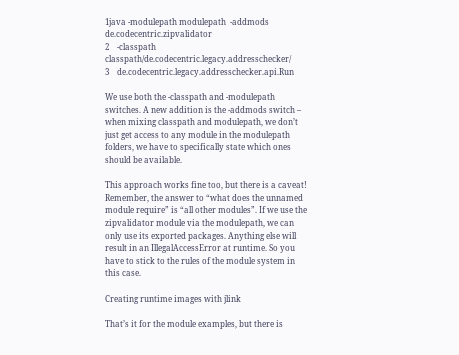1java -modulepath modulepath  -addmods de.codecentric.zipvalidator
2    -classpath classpath/de.codecentric.legacy.addresschecker/
3    de.codecentric.legacy.addresschecker.api.Run

We use both the -classpath and -modulepath switches. A new addition is the -addmods switch – when mixing classpath and modulepath, we don’t just get access to any module in the modulepath folders, we have to specifically state which ones should be available.

This approach works fine too, but there is a caveat! Remember, the answer to “what does the unnamed module require” is “all other modules”. If we use the zipvalidator module via the modulepath, we can only use its exported packages. Anything else will result in an IllegalAccessError at runtime. So you have to stick to the rules of the module system in this case.

Creating runtime images with jlink

That’s it for the module examples, but there is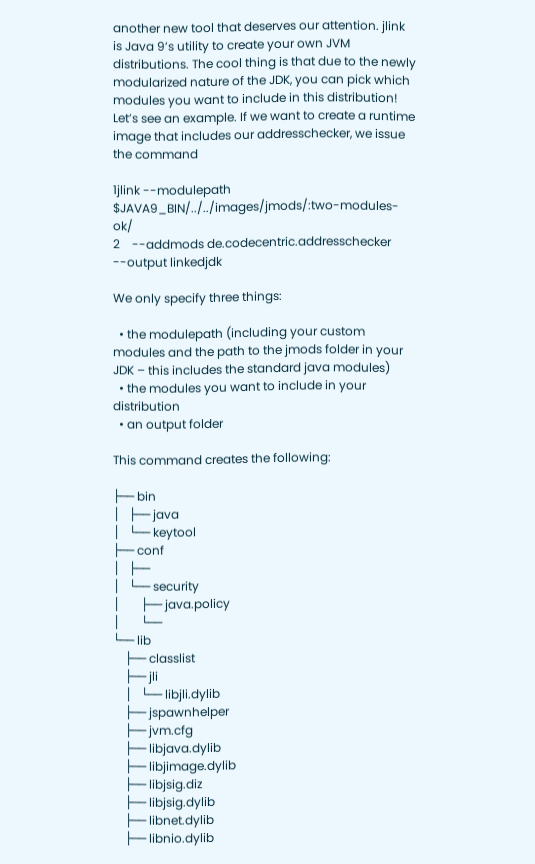another new tool that deserves our attention. jlink is Java 9’s utility to create your own JVM distributions. The cool thing is that due to the newly modularized nature of the JDK, you can pick which modules you want to include in this distribution! Let’s see an example. If we want to create a runtime image that includes our addresschecker, we issue the command

1jlink --modulepath $JAVA9_BIN/../../images/jmods/:two-modules-ok/
2    --addmods de.codecentric.addresschecker --output linkedjdk

We only specify three things:

  • the modulepath (including your custom modules and the path to the jmods folder in your JDK – this includes the standard java modules)
  • the modules you want to include in your distribution
  • an output folder

This command creates the following:

├── bin
│   ├── java
│   └── keytool
├── conf
│   ├──
│   └── security
│       ├── java.policy
│       └──
└── lib
    ├── classlist
    ├── jli
    │   └── libjli.dylib
    ├── jspawnhelper
    ├── jvm.cfg
    ├── libjava.dylib
    ├── libjimage.dylib
    ├── libjsig.diz
    ├── libjsig.dylib
    ├── libnet.dylib
    ├── libnio.dylib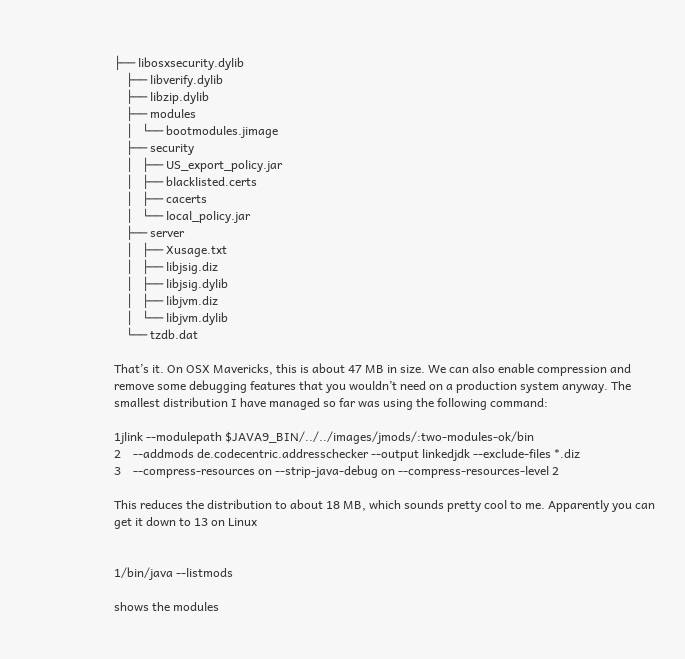├── libosxsecurity.dylib
    ├── libverify.dylib
    ├── libzip.dylib
    ├── modules
    │   └── bootmodules.jimage
    ├── security
    │   ├── US_export_policy.jar
    │   ├── blacklisted.certs
    │   ├── cacerts
    │   └── local_policy.jar
    ├── server
    │   ├── Xusage.txt
    │   ├── libjsig.diz
    │   ├── libjsig.dylib
    │   ├── libjvm.diz
    │   └── libjvm.dylib
    └── tzdb.dat

That’s it. On OSX Mavericks, this is about 47 MB in size. We can also enable compression and remove some debugging features that you wouldn’t need on a production system anyway. The smallest distribution I have managed so far was using the following command:

1jlink --modulepath $JAVA9_BIN/../../images/jmods/:two-modules-ok/bin
2    --addmods de.codecentric.addresschecker --output linkedjdk --exclude-files *.diz
3    --compress-resources on --strip-java-debug on --compress-resources-level 2

This reduces the distribution to about 18 MB, which sounds pretty cool to me. Apparently you can get it down to 13 on Linux


1/bin/java --listmods

shows the modules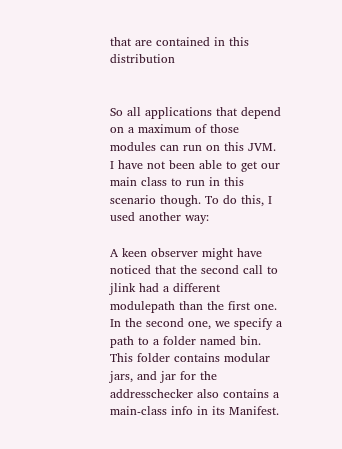that are contained in this distribution


So all applications that depend on a maximum of those modules can run on this JVM. I have not been able to get our main class to run in this scenario though. To do this, I used another way:

A keen observer might have noticed that the second call to jlink had a different modulepath than the first one. In the second one, we specify a path to a folder named bin. This folder contains modular jars, and jar for the addresschecker also contains a main-class info in its Manifest.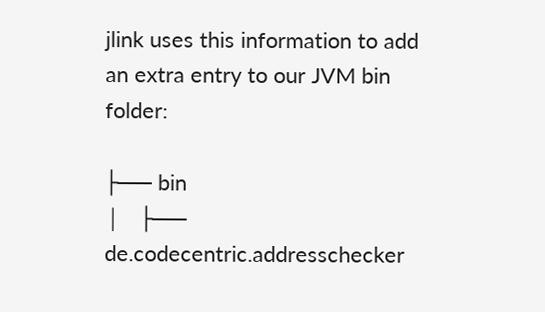jlink uses this information to add an extra entry to our JVM bin folder:

├── bin
│   ├── de.codecentric.addresschecker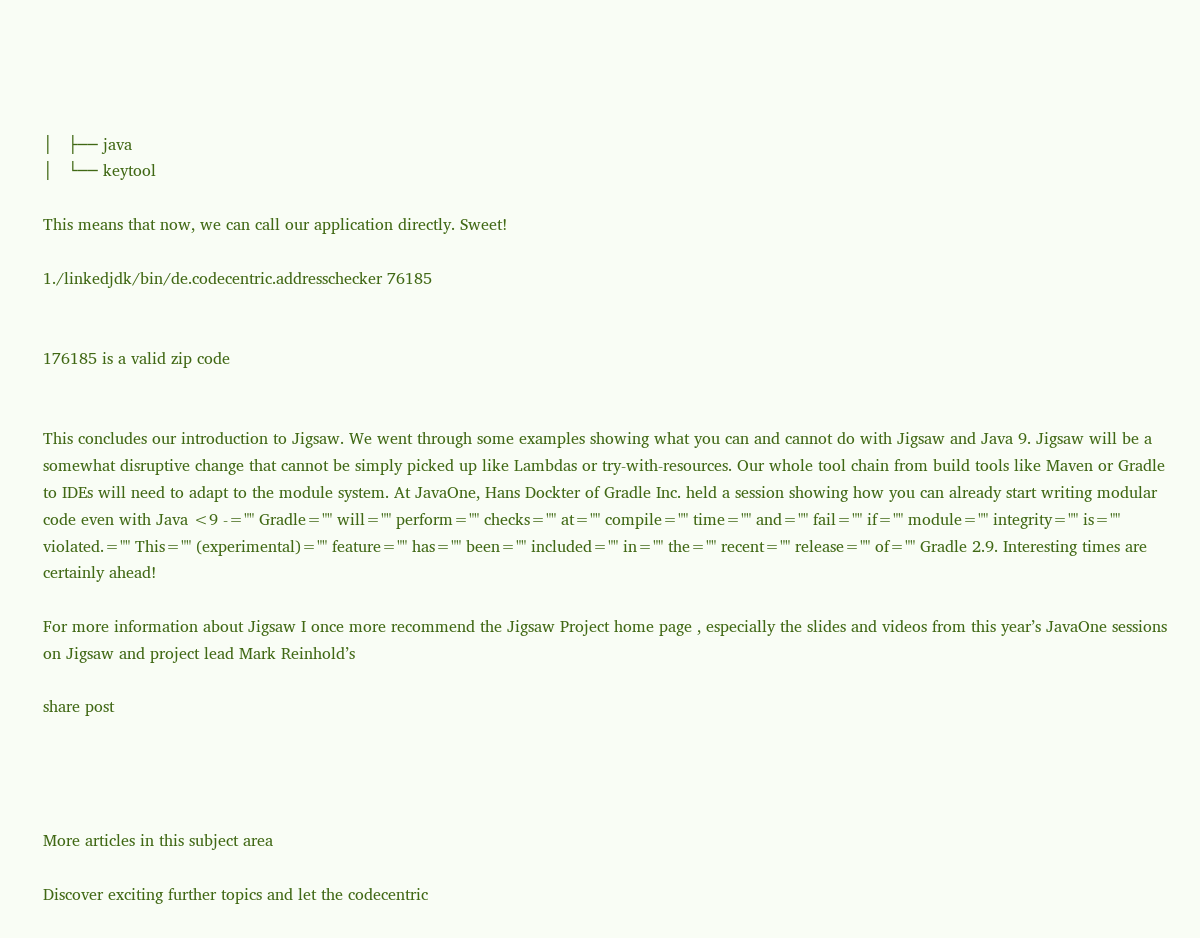│   ├── java
│   └── keytool

This means that now, we can call our application directly. Sweet!

1./linkedjdk/bin/de.codecentric.addresschecker 76185


176185 is a valid zip code


This concludes our introduction to Jigsaw. We went through some examples showing what you can and cannot do with Jigsaw and Java 9. Jigsaw will be a somewhat disruptive change that cannot be simply picked up like Lambdas or try-with-resources. Our whole tool chain from build tools like Maven or Gradle to IDEs will need to adapt to the module system. At JavaOne, Hans Dockter of Gradle Inc. held a session showing how you can already start writing modular code even with Java <9 -="" Gradle="" will="" perform="" checks="" at="" compile="" time="" and="" fail="" if="" module="" integrity="" is="" violated.="" This="" (experimental)="" feature="" has="" been="" included="" in="" the="" recent="" release="" of="" Gradle 2.9. Interesting times are certainly ahead!

For more information about Jigsaw I once more recommend the Jigsaw Project home page , especially the slides and videos from this year’s JavaOne sessions on Jigsaw and project lead Mark Reinhold’s

share post




More articles in this subject area

Discover exciting further topics and let the codecentric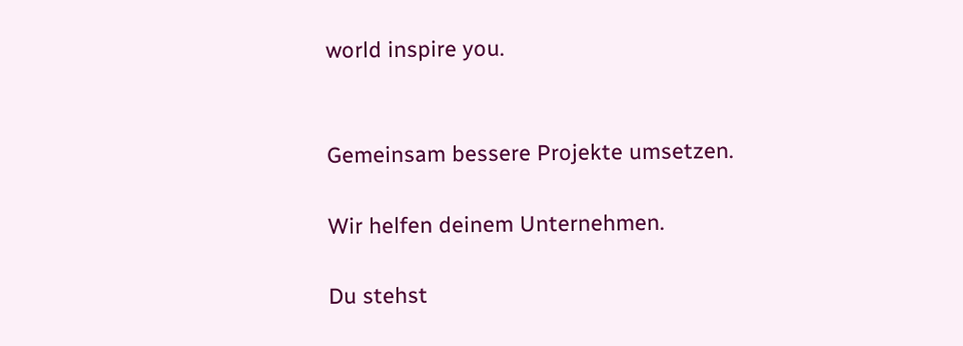world inspire you.


Gemeinsam bessere Projekte umsetzen.

Wir helfen deinem Unternehmen.

Du stehst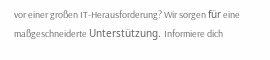vor einer großen IT-Herausforderung? Wir sorgen für eine maßgeschneiderte Unterstützung. Informiere dich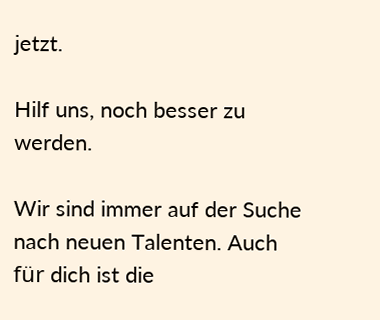jetzt.

Hilf uns, noch besser zu werden.

Wir sind immer auf der Suche nach neuen Talenten. Auch für dich ist die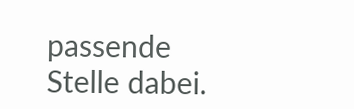passende Stelle dabei.